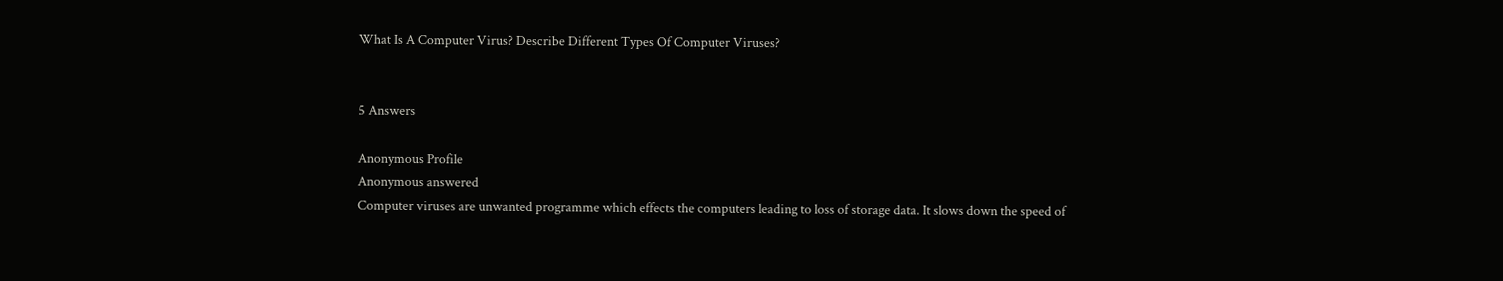What Is A Computer Virus? Describe Different Types Of Computer Viruses?


5 Answers

Anonymous Profile
Anonymous answered
Computer viruses are unwanted programme which effects the computers leading to loss of storage data. It slows down the speed of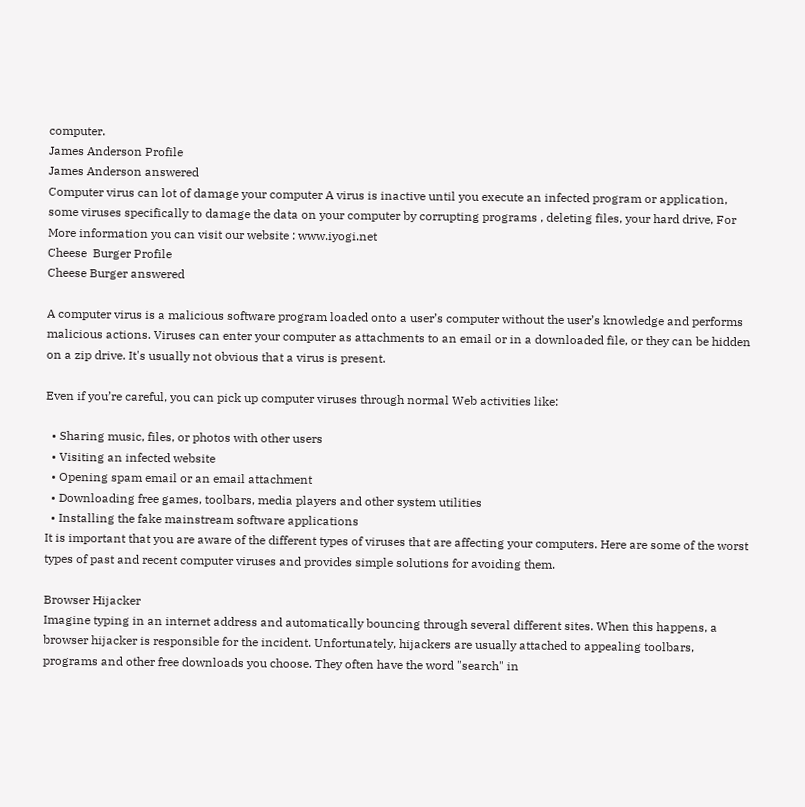computer.
James Anderson Profile
James Anderson answered
Computer virus can lot of damage your computer A virus is inactive until you execute an infected program or application, some viruses specifically to damage the data on your computer by corrupting programs , deleting files, your hard drive, For More information you can visit our website : www.iyogi.net
Cheese  Burger Profile
Cheese Burger answered

A computer virus is a malicious software program loaded onto a user’s computer without the user’s knowledge and performs malicious actions. Viruses can enter your computer as attachments to an email or in a downloaded file, or they can be hidden on a zip drive. It's usually not obvious that a virus is present.

Even if you’re careful, you can pick up computer viruses through normal Web activities like:

  • Sharing music, files, or photos with other users
  • Visiting an infected website
  • Opening spam email or an email attachment
  • Downloading free games, toolbars, media players and other system utilities
  • Installing the fake mainstream software applications
It is important that you are aware of the different types of viruses that are affecting your computers. Here are some of the worst types of past and recent computer viruses and provides simple solutions for avoiding them.

Browser Hijacker
Imagine typing in an internet address and automatically bouncing through several different sites. When this happens, a browser hijacker is responsible for the incident. Unfortunately, hijackers are usually attached to appealing toolbars, programs and other free downloads you choose. They often have the word "search" in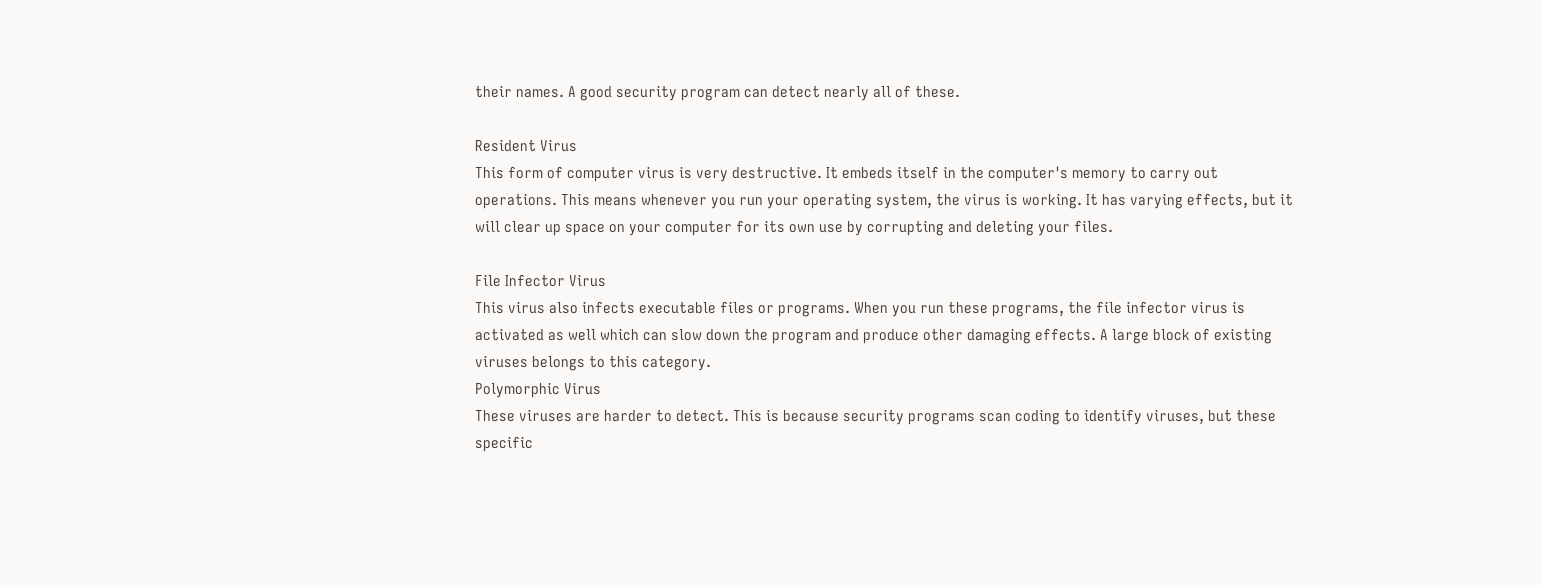their names. A good security program can detect nearly all of these.

Resident Virus
This form of computer virus is very destructive. It embeds itself in the computer's memory to carry out operations. This means whenever you run your operating system, the virus is working. It has varying effects, but it will clear up space on your computer for its own use by corrupting and deleting your files.

File Infector Virus
This virus also infects executable files or programs. When you run these programs, the file infector virus is activated as well which can slow down the program and produce other damaging effects. A large block of existing viruses belongs to this category.
Polymorphic Virus
These viruses are harder to detect. This is because security programs scan coding to identify viruses, but these specific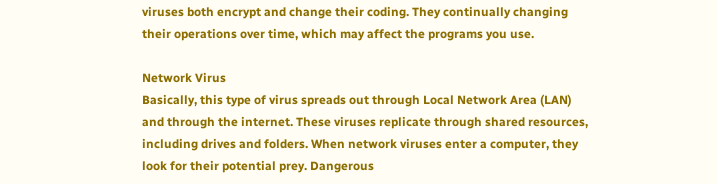viruses both encrypt and change their coding. They continually changing their operations over time, which may affect the programs you use.

Network Virus
Basically, this type of virus spreads out through Local Network Area (LAN) and through the internet. These viruses replicate through shared resources, including drives and folders. When network viruses enter a computer, they look for their potential prey. Dangerous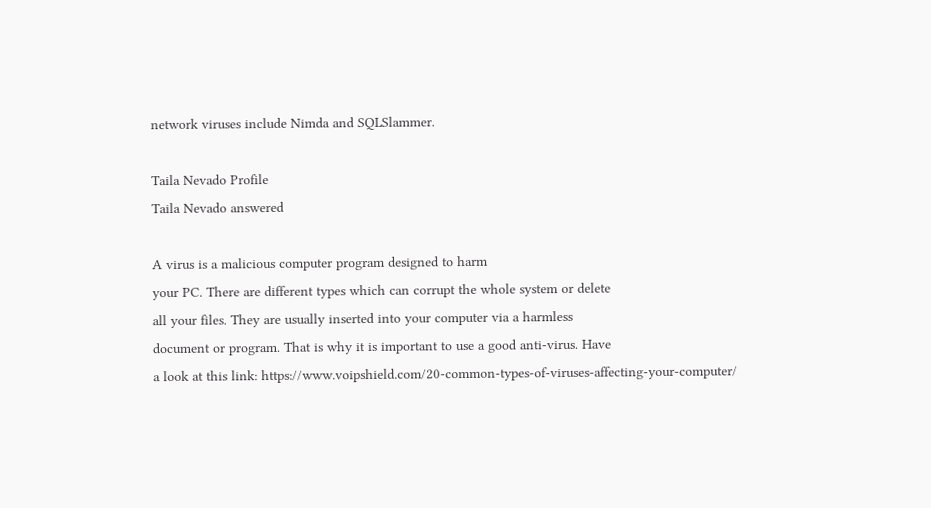network viruses include Nimda and SQLSlammer.

Taila Nevado Profile
Taila Nevado answered

A virus is a malicious computer program designed to harm
your PC. There are different types which can corrupt the whole system or delete
all your files. They are usually inserted into your computer via a harmless
document or program. That is why it is important to use a good anti-virus. Have
a look at this link: https://www.voipshield.com/20-common-types-of-viruses-affecting-your-computer/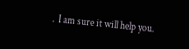.  I am sure it will help you.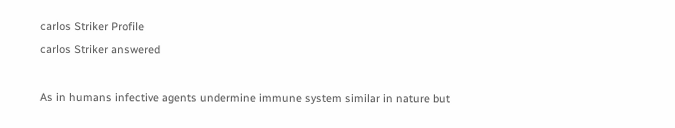carlos Striker Profile
carlos Striker answered

As in humans infective agents undermine immune system similar in nature but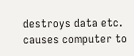destroys data etc. causes computer to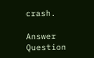crash.

Answer Question